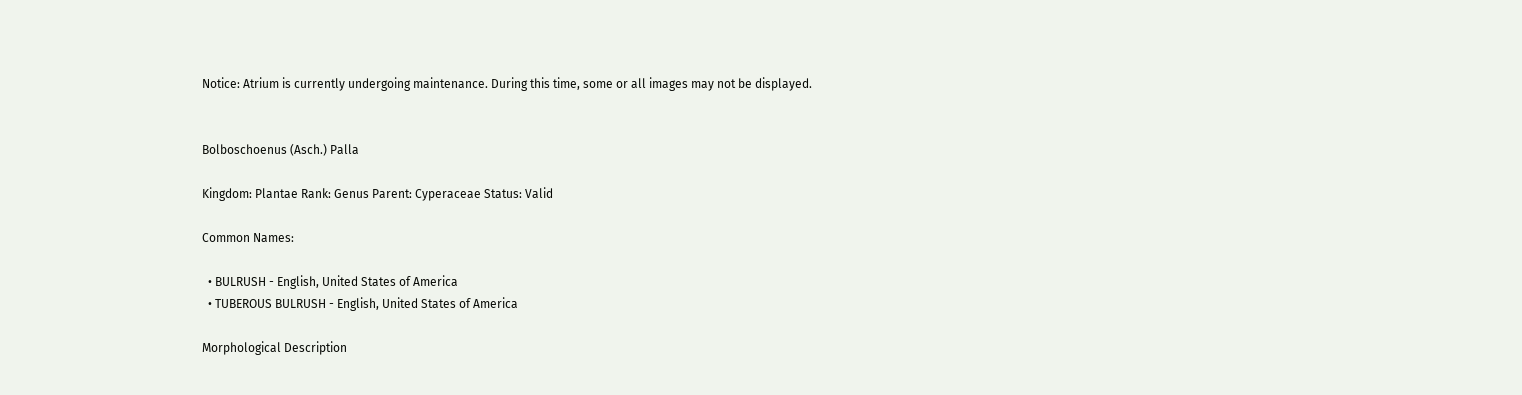Notice: Atrium is currently undergoing maintenance. During this time, some or all images may not be displayed.


Bolboschoenus (Asch.) Palla

Kingdom: Plantae Rank: Genus Parent: Cyperaceae Status: Valid

Common Names:

  • BULRUSH - English, United States of America
  • TUBEROUS BULRUSH - English, United States of America

Morphological Description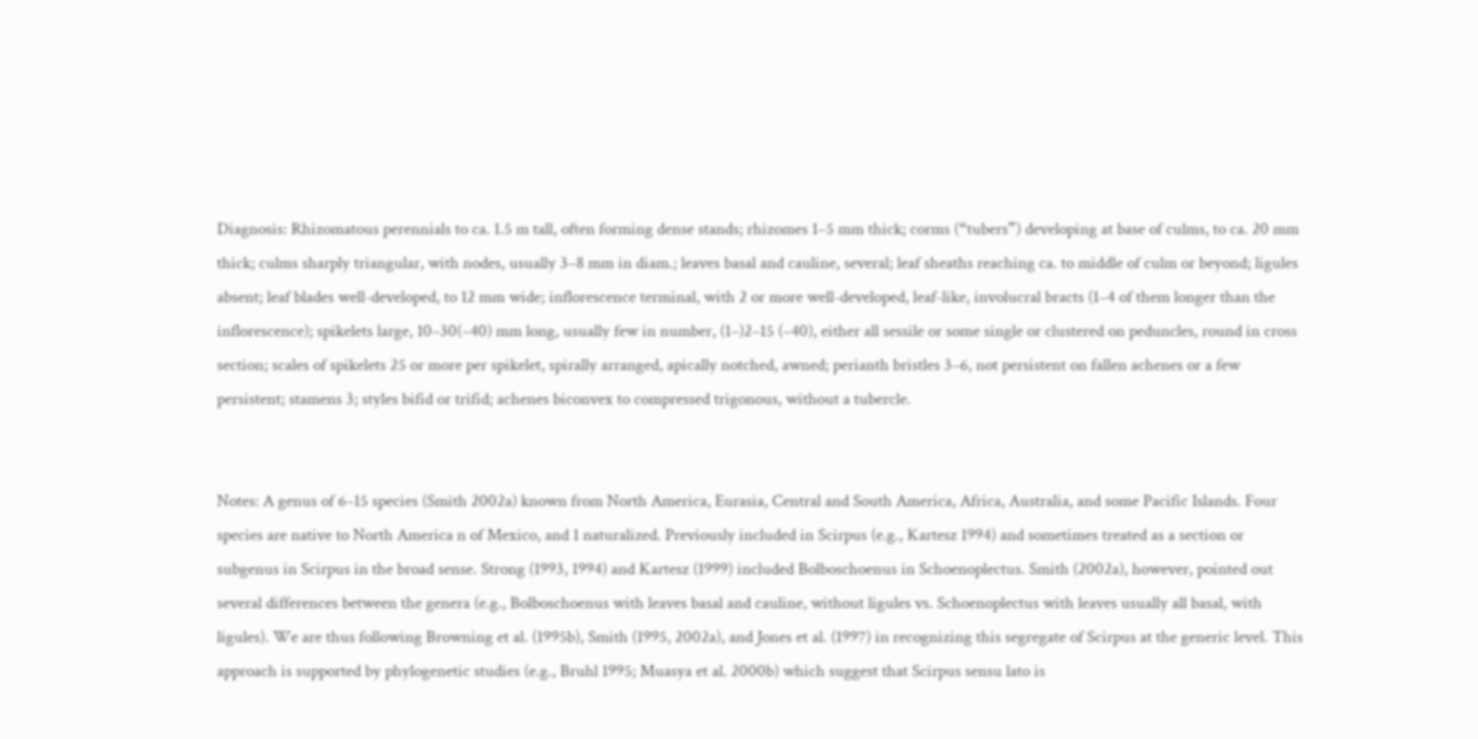Diagnosis: Rhizomatous perennials to ca. 1.5 m tall, often forming dense stands; rhizomes 1–5 mm thick; corms (“tubers”) developing at base of culms, to ca. 20 mm thick; culms sharply triangular, with nodes, usually 3–8 mm in diam.; leaves basal and cauline, several; leaf sheaths reaching ca. to middle of culm or beyond; ligules absent; leaf blades well-developed, to 12 mm wide; inflorescence terminal, with 2 or more well-developed, leaf-like, involucral bracts (1–4 of them longer than the inflorescence); spikelets large, 10–30(–40) mm long, usually few in number, (1–)2–15 (–40), either all sessile or some single or clustered on peduncles, round in cross section; scales of spikelets 25 or more per spikelet, spirally arranged, apically notched, awned; perianth bristles 3–6, not persistent on fallen achenes or a few persistent; stamens 3; styles bifid or trifid; achenes biconvex to compressed trigonous, without a tubercle.


Notes: A genus of 6–15 species (Smith 2002a) known from North America, Eurasia, Central and South America, Africa, Australia, and some Pacific Islands. Four species are native to North America n of Mexico, and 1 naturalized. Previously included in Scirpus (e.g., Kartesz 1994) and sometimes treated as a section or subgenus in Scirpus in the broad sense. Strong (1993, 1994) and Kartesz (1999) included Bolboschoenus in Schoenoplectus. Smith (2002a), however, pointed out several differences between the genera (e.g., Bolboschoenus with leaves basal and cauline, without ligules vs. Schoenoplectus with leaves usually all basal, with ligules). We are thus following Browning et al. (1995b), Smith (1995, 2002a), and Jones et al. (1997) in recognizing this segregate of Scirpus at the generic level. This approach is supported by phylogenetic studies (e.g., Bruhl 1995; Muasya et al. 2000b) which suggest that Scirpus sensu lato is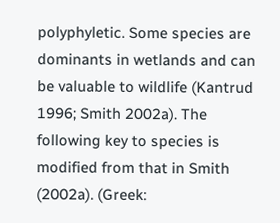polyphyletic. Some species are dominants in wetlands and can be valuable to wildlife (Kantrud 1996; Smith 2002a). The following key to species is modified from that in Smith (2002a). (Greek: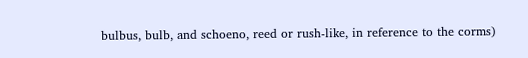bulbus, bulb, and schoeno, reed or rush-like, in reference to the corms)